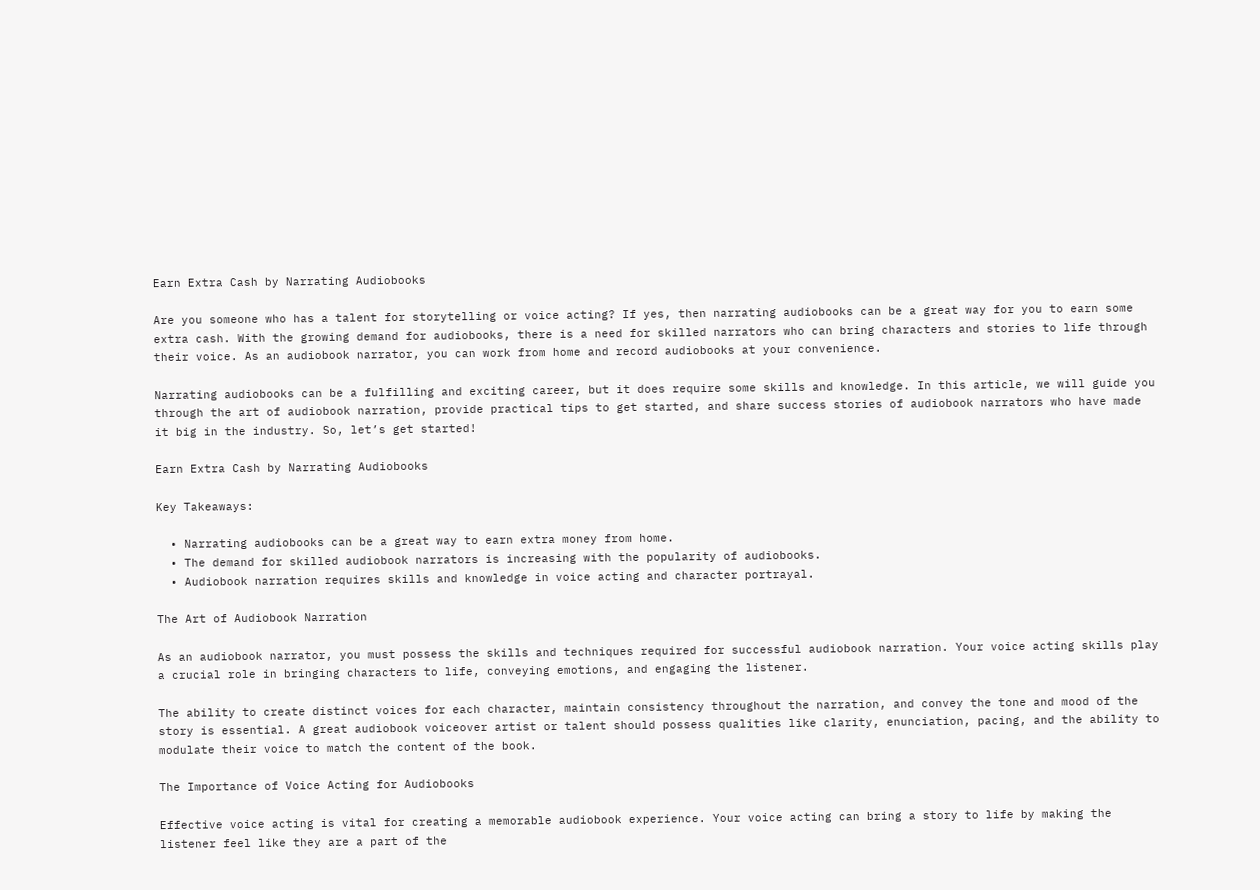Earn Extra Cash by Narrating Audiobooks

Are you someone who has a talent for storytelling or voice acting? If yes, then narrating audiobooks can be a great way for you to earn some extra cash. With the growing demand for audiobooks, there is a need for skilled narrators who can bring characters and stories to life through their voice. As an audiobook narrator, you can work from home and record audiobooks at your convenience.

Narrating audiobooks can be a fulfilling and exciting career, but it does require some skills and knowledge. In this article, we will guide you through the art of audiobook narration, provide practical tips to get started, and share success stories of audiobook narrators who have made it big in the industry. So, let’s get started!

Earn Extra Cash by Narrating Audiobooks

Key Takeaways:

  • Narrating audiobooks can be a great way to earn extra money from home.
  • The demand for skilled audiobook narrators is increasing with the popularity of audiobooks.
  • Audiobook narration requires skills and knowledge in voice acting and character portrayal.

The Art of Audiobook Narration

As an audiobook narrator, you must possess the skills and techniques required for successful audiobook narration. Your voice acting skills play a crucial role in bringing characters to life, conveying emotions, and engaging the listener.

The ability to create distinct voices for each character, maintain consistency throughout the narration, and convey the tone and mood of the story is essential. A great audiobook voiceover artist or talent should possess qualities like clarity, enunciation, pacing, and the ability to modulate their voice to match the content of the book.

The Importance of Voice Acting for Audiobooks

Effective voice acting is vital for creating a memorable audiobook experience. Your voice acting can bring a story to life by making the listener feel like they are a part of the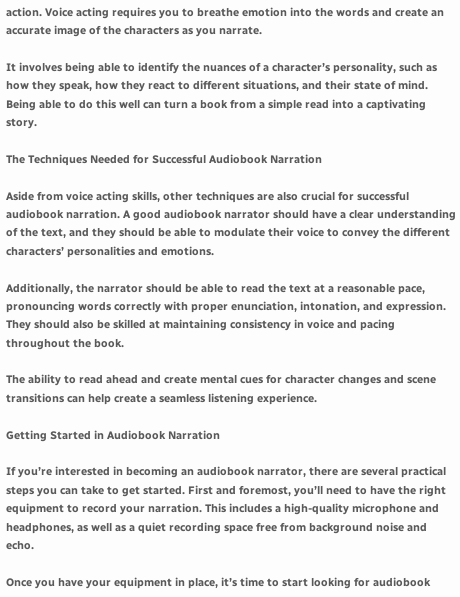action. Voice acting requires you to breathe emotion into the words and create an accurate image of the characters as you narrate.

It involves being able to identify the nuances of a character’s personality, such as how they speak, how they react to different situations, and their state of mind. Being able to do this well can turn a book from a simple read into a captivating story.

The Techniques Needed for Successful Audiobook Narration

Aside from voice acting skills, other techniques are also crucial for successful audiobook narration. A good audiobook narrator should have a clear understanding of the text, and they should be able to modulate their voice to convey the different characters’ personalities and emotions.

Additionally, the narrator should be able to read the text at a reasonable pace, pronouncing words correctly with proper enunciation, intonation, and expression. They should also be skilled at maintaining consistency in voice and pacing throughout the book.

The ability to read ahead and create mental cues for character changes and scene transitions can help create a seamless listening experience.

Getting Started in Audiobook Narration

If you’re interested in becoming an audiobook narrator, there are several practical steps you can take to get started. First and foremost, you’ll need to have the right equipment to record your narration. This includes a high-quality microphone and headphones, as well as a quiet recording space free from background noise and echo.

Once you have your equipment in place, it’s time to start looking for audiobook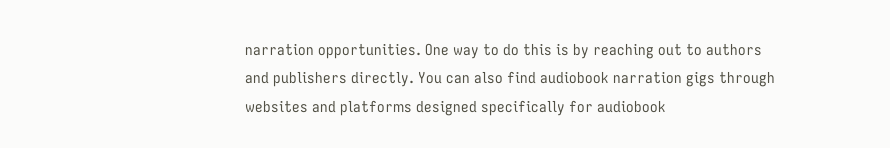narration opportunities. One way to do this is by reaching out to authors and publishers directly. You can also find audiobook narration gigs through websites and platforms designed specifically for audiobook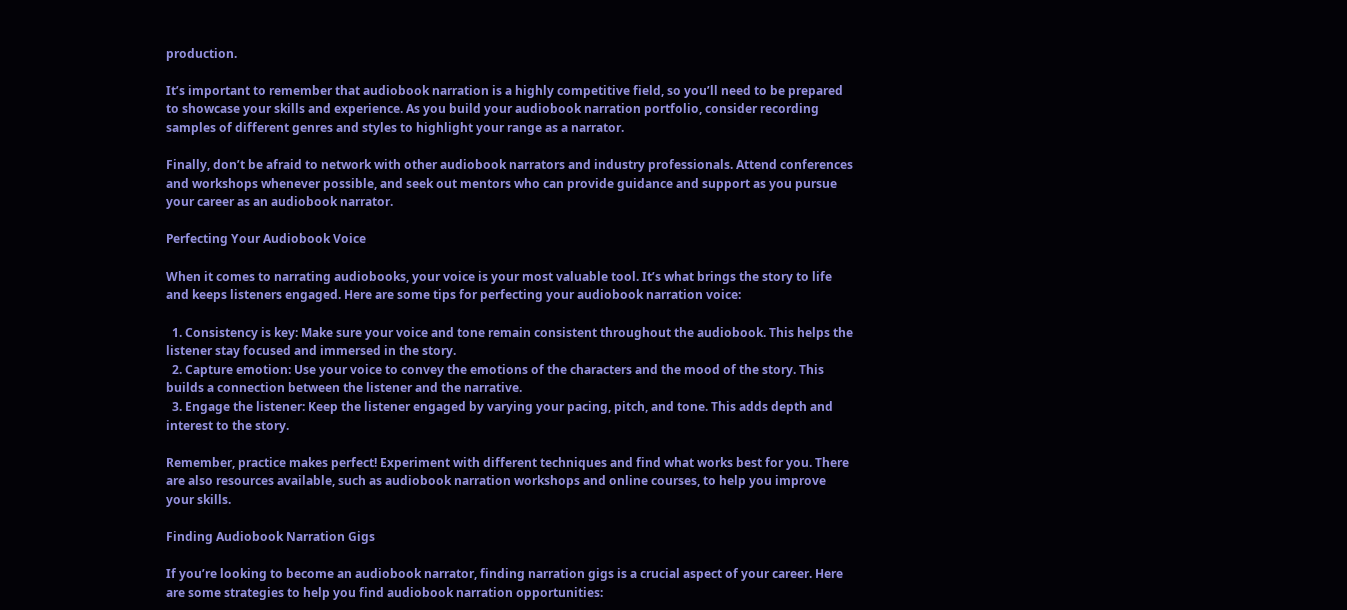production.

It’s important to remember that audiobook narration is a highly competitive field, so you’ll need to be prepared to showcase your skills and experience. As you build your audiobook narration portfolio, consider recording samples of different genres and styles to highlight your range as a narrator.

Finally, don’t be afraid to network with other audiobook narrators and industry professionals. Attend conferences and workshops whenever possible, and seek out mentors who can provide guidance and support as you pursue your career as an audiobook narrator.

Perfecting Your Audiobook Voice

When it comes to narrating audiobooks, your voice is your most valuable tool. It’s what brings the story to life and keeps listeners engaged. Here are some tips for perfecting your audiobook narration voice:

  1. Consistency is key: Make sure your voice and tone remain consistent throughout the audiobook. This helps the listener stay focused and immersed in the story.
  2. Capture emotion: Use your voice to convey the emotions of the characters and the mood of the story. This builds a connection between the listener and the narrative.
  3. Engage the listener: Keep the listener engaged by varying your pacing, pitch, and tone. This adds depth and interest to the story.

Remember, practice makes perfect! Experiment with different techniques and find what works best for you. There are also resources available, such as audiobook narration workshops and online courses, to help you improve your skills.

Finding Audiobook Narration Gigs

If you’re looking to become an audiobook narrator, finding narration gigs is a crucial aspect of your career. Here are some strategies to help you find audiobook narration opportunities: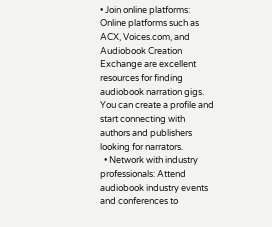• Join online platforms: Online platforms such as ACX, Voices.com, and Audiobook Creation Exchange are excellent resources for finding audiobook narration gigs. You can create a profile and start connecting with authors and publishers looking for narrators.
  • Network with industry professionals: Attend audiobook industry events and conferences to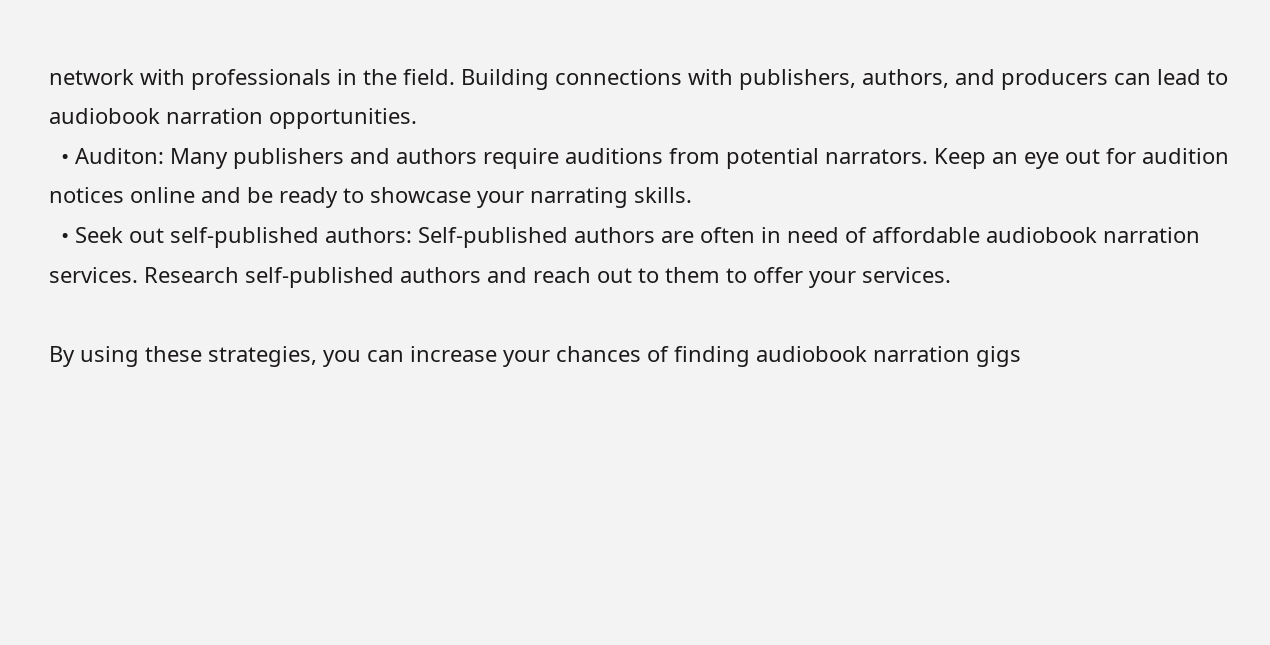network with professionals in the field. Building connections with publishers, authors, and producers can lead to audiobook narration opportunities.
  • Auditon: Many publishers and authors require auditions from potential narrators. Keep an eye out for audition notices online and be ready to showcase your narrating skills.
  • Seek out self-published authors: Self-published authors are often in need of affordable audiobook narration services. Research self-published authors and reach out to them to offer your services.

By using these strategies, you can increase your chances of finding audiobook narration gigs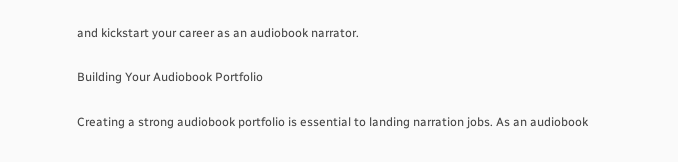and kickstart your career as an audiobook narrator.

Building Your Audiobook Portfolio

Creating a strong audiobook portfolio is essential to landing narration jobs. As an audiobook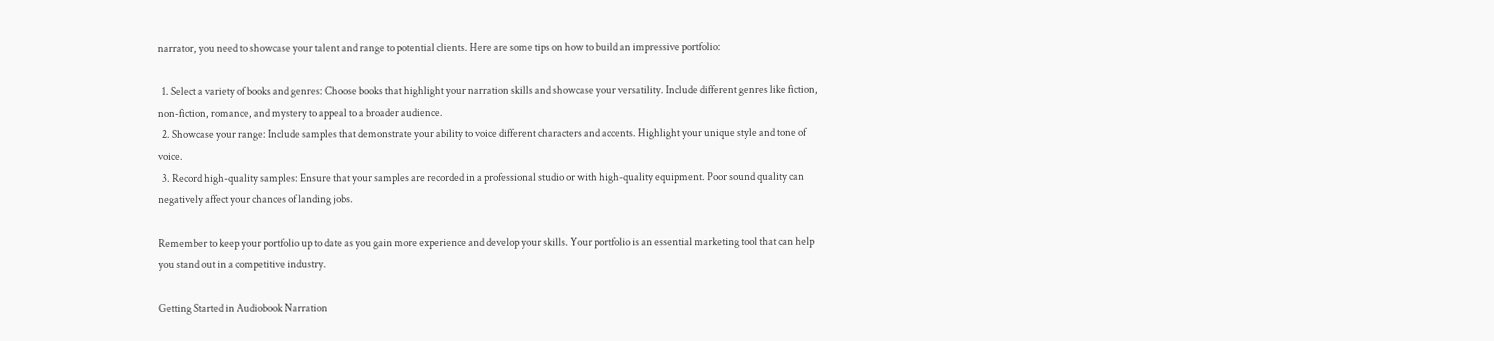narrator, you need to showcase your talent and range to potential clients. Here are some tips on how to build an impressive portfolio:

  1. Select a variety of books and genres: Choose books that highlight your narration skills and showcase your versatility. Include different genres like fiction, non-fiction, romance, and mystery to appeal to a broader audience.
  2. Showcase your range: Include samples that demonstrate your ability to voice different characters and accents. Highlight your unique style and tone of voice.
  3. Record high-quality samples: Ensure that your samples are recorded in a professional studio or with high-quality equipment. Poor sound quality can negatively affect your chances of landing jobs.

Remember to keep your portfolio up to date as you gain more experience and develop your skills. Your portfolio is an essential marketing tool that can help you stand out in a competitive industry.

Getting Started in Audiobook Narration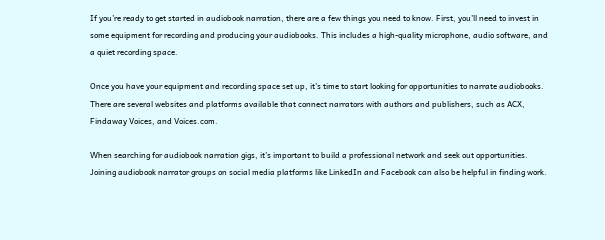If you’re ready to get started in audiobook narration, there are a few things you need to know. First, you’ll need to invest in some equipment for recording and producing your audiobooks. This includes a high-quality microphone, audio software, and a quiet recording space.

Once you have your equipment and recording space set up, it’s time to start looking for opportunities to narrate audiobooks. There are several websites and platforms available that connect narrators with authors and publishers, such as ACX, Findaway Voices, and Voices.com.

When searching for audiobook narration gigs, it’s important to build a professional network and seek out opportunities. Joining audiobook narrator groups on social media platforms like LinkedIn and Facebook can also be helpful in finding work.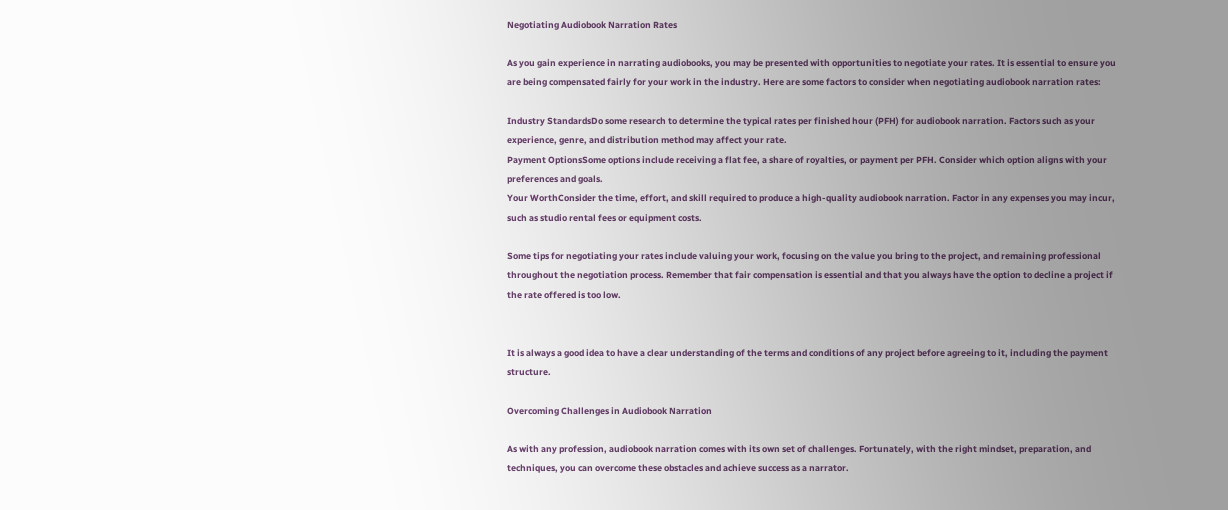Negotiating Audiobook Narration Rates

As you gain experience in narrating audiobooks, you may be presented with opportunities to negotiate your rates. It is essential to ensure you are being compensated fairly for your work in the industry. Here are some factors to consider when negotiating audiobook narration rates:

Industry StandardsDo some research to determine the typical rates per finished hour (PFH) for audiobook narration. Factors such as your experience, genre, and distribution method may affect your rate.
Payment OptionsSome options include receiving a flat fee, a share of royalties, or payment per PFH. Consider which option aligns with your preferences and goals.
Your WorthConsider the time, effort, and skill required to produce a high-quality audiobook narration. Factor in any expenses you may incur, such as studio rental fees or equipment costs.

Some tips for negotiating your rates include valuing your work, focusing on the value you bring to the project, and remaining professional throughout the negotiation process. Remember that fair compensation is essential and that you always have the option to decline a project if the rate offered is too low.


It is always a good idea to have a clear understanding of the terms and conditions of any project before agreeing to it, including the payment structure.

Overcoming Challenges in Audiobook Narration

As with any profession, audiobook narration comes with its own set of challenges. Fortunately, with the right mindset, preparation, and techniques, you can overcome these obstacles and achieve success as a narrator.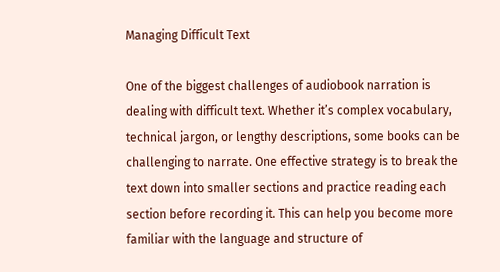Managing Difficult Text

One of the biggest challenges of audiobook narration is dealing with difficult text. Whether it’s complex vocabulary, technical jargon, or lengthy descriptions, some books can be challenging to narrate. One effective strategy is to break the text down into smaller sections and practice reading each section before recording it. This can help you become more familiar with the language and structure of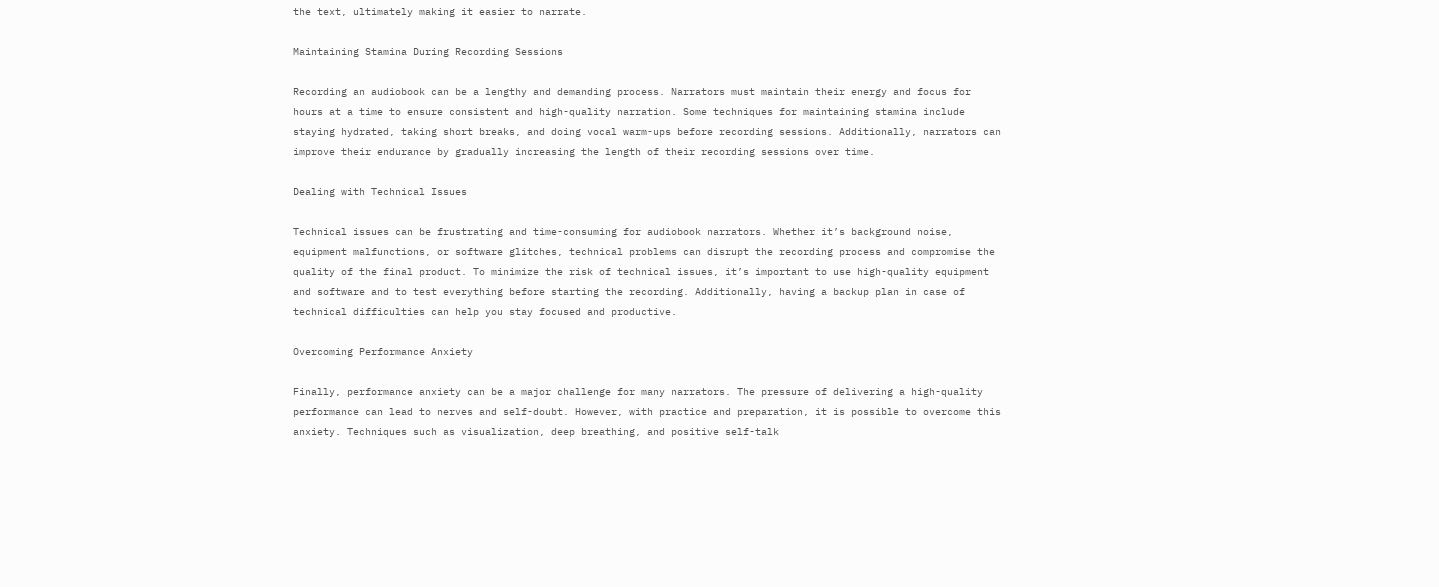the text, ultimately making it easier to narrate.

Maintaining Stamina During Recording Sessions

Recording an audiobook can be a lengthy and demanding process. Narrators must maintain their energy and focus for hours at a time to ensure consistent and high-quality narration. Some techniques for maintaining stamina include staying hydrated, taking short breaks, and doing vocal warm-ups before recording sessions. Additionally, narrators can improve their endurance by gradually increasing the length of their recording sessions over time.

Dealing with Technical Issues

Technical issues can be frustrating and time-consuming for audiobook narrators. Whether it’s background noise, equipment malfunctions, or software glitches, technical problems can disrupt the recording process and compromise the quality of the final product. To minimize the risk of technical issues, it’s important to use high-quality equipment and software and to test everything before starting the recording. Additionally, having a backup plan in case of technical difficulties can help you stay focused and productive.

Overcoming Performance Anxiety

Finally, performance anxiety can be a major challenge for many narrators. The pressure of delivering a high-quality performance can lead to nerves and self-doubt. However, with practice and preparation, it is possible to overcome this anxiety. Techniques such as visualization, deep breathing, and positive self-talk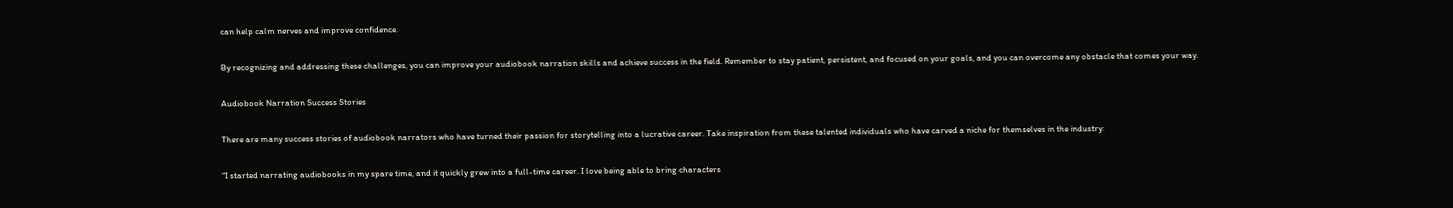can help calm nerves and improve confidence.

By recognizing and addressing these challenges, you can improve your audiobook narration skills and achieve success in the field. Remember to stay patient, persistent, and focused on your goals, and you can overcome any obstacle that comes your way.

Audiobook Narration Success Stories

There are many success stories of audiobook narrators who have turned their passion for storytelling into a lucrative career. Take inspiration from these talented individuals who have carved a niche for themselves in the industry:

“I started narrating audiobooks in my spare time, and it quickly grew into a full-time career. I love being able to bring characters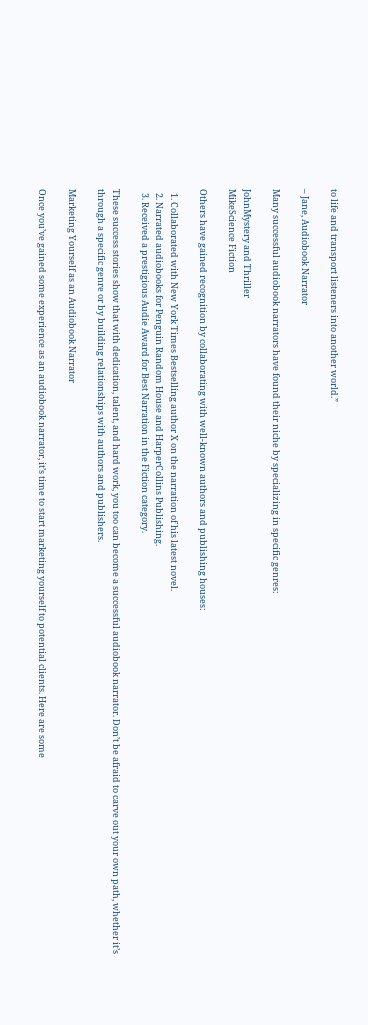to life and transport listeners into another world.”

– Jane, Audiobook Narrator

Many successful audiobook narrators have found their niche by specializing in specific genres:

JohnMystery and Thriller
MikeScience Fiction

Others have gained recognition by collaborating with well-known authors and publishing houses:

  1. Collaborated with New York Times Bestselling author X on the narration of his latest novel.
  2. Narrated audiobooks for Penguin Random House and HarperCollins Publishing.
  3. Received a prestigious Audie Award for Best Narration in the Fiction category.

These success stories show that with dedication, talent, and hard work, you too can become a successful audiobook narrator. Don’t be afraid to carve out your own path, whether it’s through a specific genre or by building relationships with authors and publishers.

Marketing Yourself as an Audiobook Narrator

Once you’ve gained some experience as an audiobook narrator, it’s time to start marketing yourself to potential clients. Here are some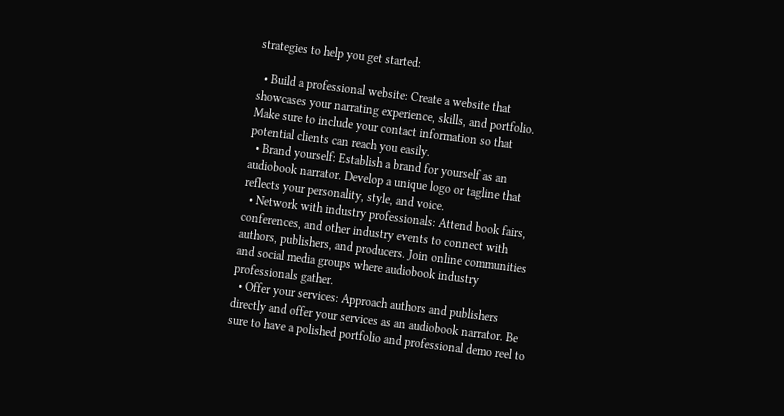strategies to help you get started:

  • Build a professional website: Create a website that showcases your narrating experience, skills, and portfolio. Make sure to include your contact information so that potential clients can reach you easily.
  • Brand yourself: Establish a brand for yourself as an audiobook narrator. Develop a unique logo or tagline that reflects your personality, style, and voice.
  • Network with industry professionals: Attend book fairs, conferences, and other industry events to connect with authors, publishers, and producers. Join online communities and social media groups where audiobook industry professionals gather.
  • Offer your services: Approach authors and publishers directly and offer your services as an audiobook narrator. Be sure to have a polished portfolio and professional demo reel to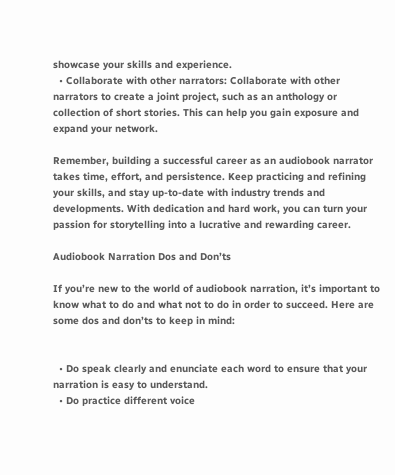showcase your skills and experience.
  • Collaborate with other narrators: Collaborate with other narrators to create a joint project, such as an anthology or collection of short stories. This can help you gain exposure and expand your network.

Remember, building a successful career as an audiobook narrator takes time, effort, and persistence. Keep practicing and refining your skills, and stay up-to-date with industry trends and developments. With dedication and hard work, you can turn your passion for storytelling into a lucrative and rewarding career.

Audiobook Narration Dos and Don’ts

If you’re new to the world of audiobook narration, it’s important to know what to do and what not to do in order to succeed. Here are some dos and don’ts to keep in mind:


  • Do speak clearly and enunciate each word to ensure that your narration is easy to understand.
  • Do practice different voice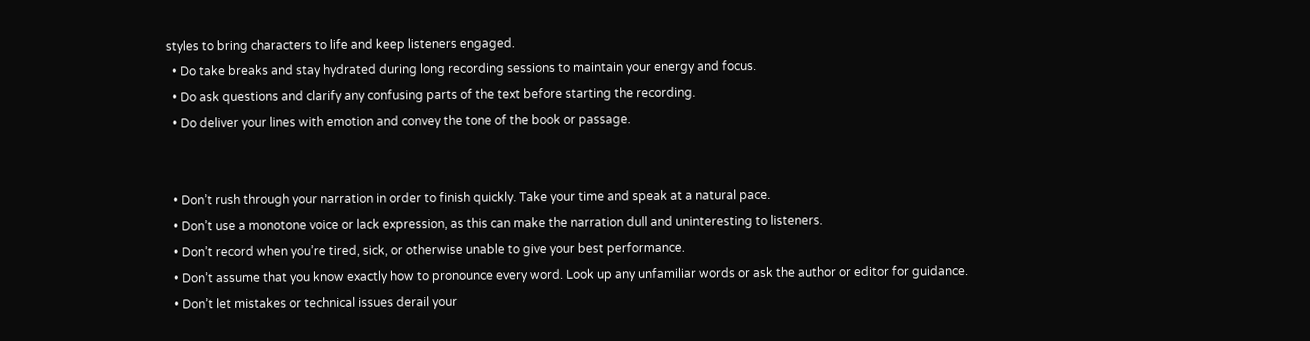styles to bring characters to life and keep listeners engaged.
  • Do take breaks and stay hydrated during long recording sessions to maintain your energy and focus.
  • Do ask questions and clarify any confusing parts of the text before starting the recording.
  • Do deliver your lines with emotion and convey the tone of the book or passage.


  • Don’t rush through your narration in order to finish quickly. Take your time and speak at a natural pace.
  • Don’t use a monotone voice or lack expression, as this can make the narration dull and uninteresting to listeners.
  • Don’t record when you’re tired, sick, or otherwise unable to give your best performance.
  • Don’t assume that you know exactly how to pronounce every word. Look up any unfamiliar words or ask the author or editor for guidance.
  • Don’t let mistakes or technical issues derail your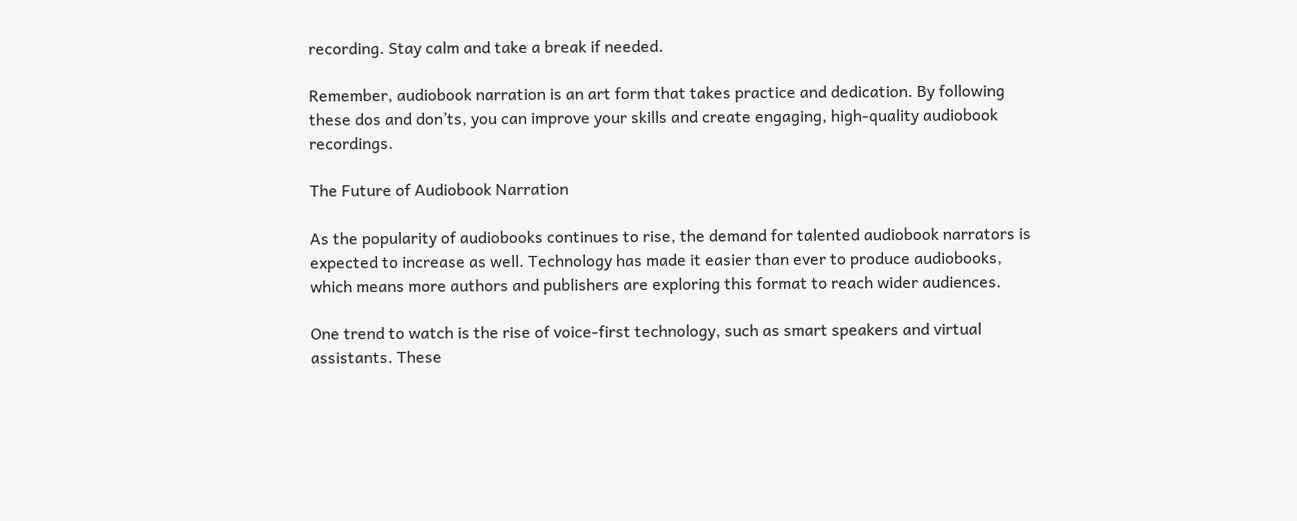recording. Stay calm and take a break if needed.

Remember, audiobook narration is an art form that takes practice and dedication. By following these dos and don’ts, you can improve your skills and create engaging, high-quality audiobook recordings.

The Future of Audiobook Narration

As the popularity of audiobooks continues to rise, the demand for talented audiobook narrators is expected to increase as well. Technology has made it easier than ever to produce audiobooks, which means more authors and publishers are exploring this format to reach wider audiences.

One trend to watch is the rise of voice-first technology, such as smart speakers and virtual assistants. These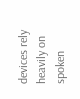devices rely heavily on spoken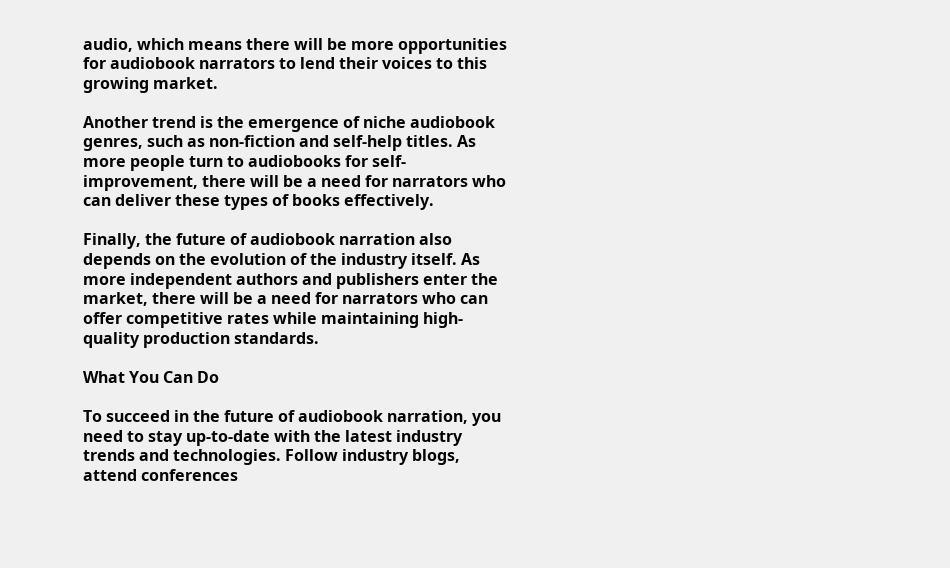audio, which means there will be more opportunities for audiobook narrators to lend their voices to this growing market.

Another trend is the emergence of niche audiobook genres, such as non-fiction and self-help titles. As more people turn to audiobooks for self-improvement, there will be a need for narrators who can deliver these types of books effectively.

Finally, the future of audiobook narration also depends on the evolution of the industry itself. As more independent authors and publishers enter the market, there will be a need for narrators who can offer competitive rates while maintaining high-quality production standards.

What You Can Do

To succeed in the future of audiobook narration, you need to stay up-to-date with the latest industry trends and technologies. Follow industry blogs, attend conferences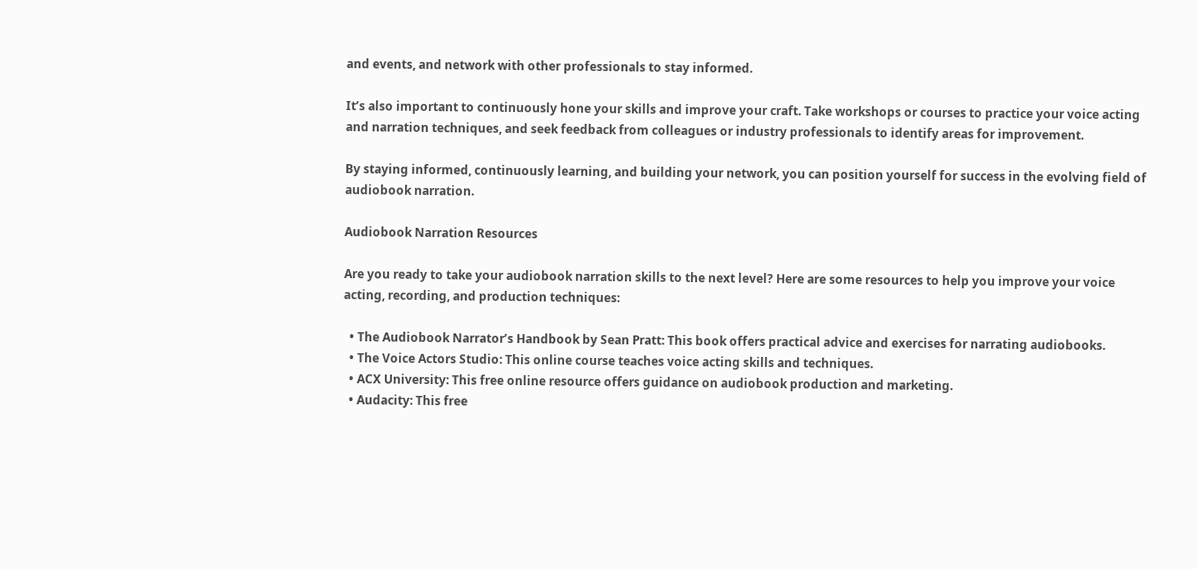and events, and network with other professionals to stay informed.

It’s also important to continuously hone your skills and improve your craft. Take workshops or courses to practice your voice acting and narration techniques, and seek feedback from colleagues or industry professionals to identify areas for improvement.

By staying informed, continuously learning, and building your network, you can position yourself for success in the evolving field of audiobook narration.

Audiobook Narration Resources

Are you ready to take your audiobook narration skills to the next level? Here are some resources to help you improve your voice acting, recording, and production techniques:

  • The Audiobook Narrator’s Handbook by Sean Pratt: This book offers practical advice and exercises for narrating audiobooks.
  • The Voice Actors Studio: This online course teaches voice acting skills and techniques.
  • ACX University: This free online resource offers guidance on audiobook production and marketing.
  • Audacity: This free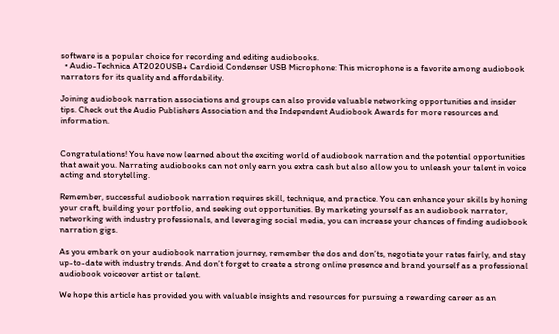software is a popular choice for recording and editing audiobooks.
  • Audio-Technica AT2020USB+ Cardioid Condenser USB Microphone: This microphone is a favorite among audiobook narrators for its quality and affordability.

Joining audiobook narration associations and groups can also provide valuable networking opportunities and insider tips. Check out the Audio Publishers Association and the Independent Audiobook Awards for more resources and information.


Congratulations! You have now learned about the exciting world of audiobook narration and the potential opportunities that await you. Narrating audiobooks can not only earn you extra cash but also allow you to unleash your talent in voice acting and storytelling.

Remember, successful audiobook narration requires skill, technique, and practice. You can enhance your skills by honing your craft, building your portfolio, and seeking out opportunities. By marketing yourself as an audiobook narrator, networking with industry professionals, and leveraging social media, you can increase your chances of finding audiobook narration gigs.

As you embark on your audiobook narration journey, remember the dos and don’ts, negotiate your rates fairly, and stay up-to-date with industry trends. And don’t forget to create a strong online presence and brand yourself as a professional audiobook voiceover artist or talent.

We hope this article has provided you with valuable insights and resources for pursuing a rewarding career as an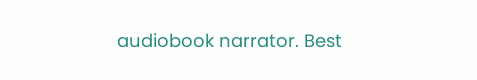audiobook narrator. Best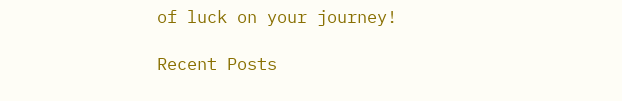of luck on your journey!

Recent Posts